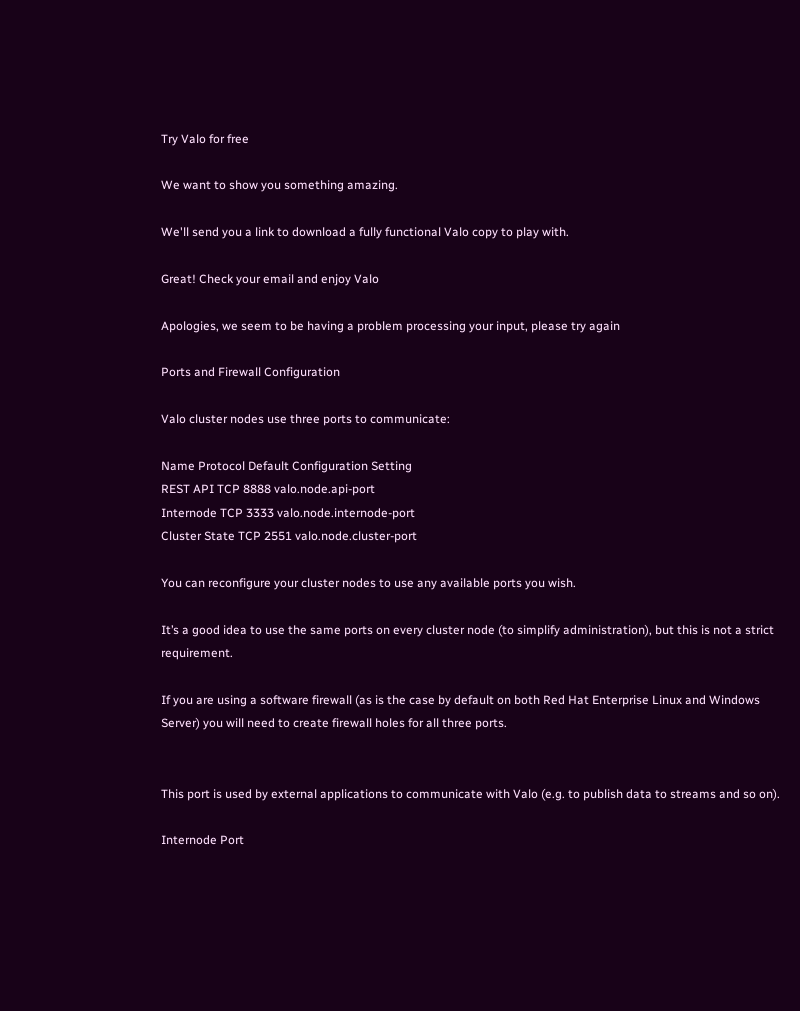Try Valo for free

We want to show you something amazing.

We'll send you a link to download a fully functional Valo copy to play with.

Great! Check your email and enjoy Valo

Apologies, we seem to be having a problem processing your input, please try again

Ports and Firewall Configuration

Valo cluster nodes use three ports to communicate:

Name Protocol Default Configuration Setting
REST API TCP 8888 valo.node.api-port
Internode TCP 3333 valo.node.internode-port
Cluster State TCP 2551 valo.node.cluster-port

You can reconfigure your cluster nodes to use any available ports you wish.

It’s a good idea to use the same ports on every cluster node (to simplify administration), but this is not a strict requirement.

If you are using a software firewall (as is the case by default on both Red Hat Enterprise Linux and Windows Server) you will need to create firewall holes for all three ports.


This port is used by external applications to communicate with Valo (e.g. to publish data to streams and so on).

Internode Port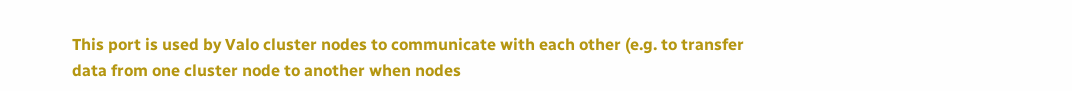This port is used by Valo cluster nodes to communicate with each other (e.g. to transfer data from one cluster node to another when nodes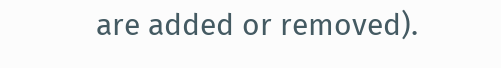are added or removed).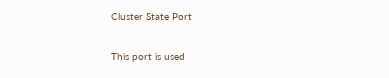Cluster State Port

This port is used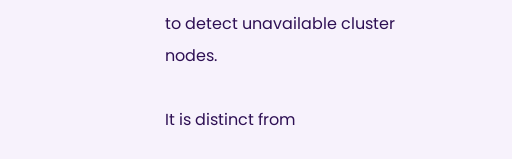to detect unavailable cluster nodes.

It is distinct from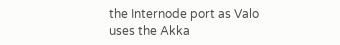the Internode port as Valo uses the Akka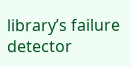library’s failure detector